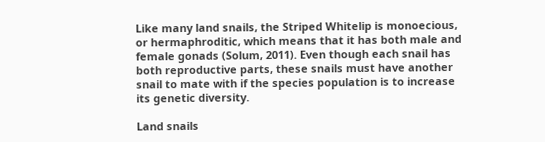Like many land snails, the Striped Whitelip is monoecious, or hermaphroditic, which means that it has both male and female gonads (Solum, 2011). Even though each snail has both reproductive parts, these snails must have another snail to mate with if the species population is to increase its genetic diversity.

Land snails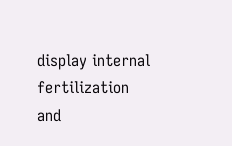display internal fertilization and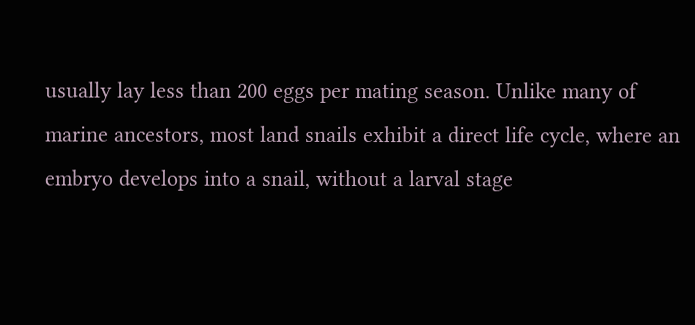usually lay less than 200 eggs per mating season. Unlike many of marine ancestors, most land snails exhibit a direct life cycle, where an embryo develops into a snail, without a larval stage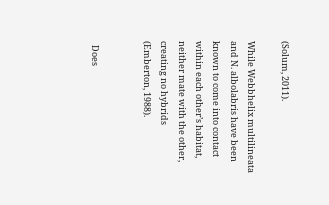(Solum, 2011).

While Webbhelix multilineata and N. albolabris have been known to come into contact within each other’s habitat, neither mate with the other, creating no hybrids (Emberton, 1988).


  Does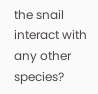the snail interact with any other species?